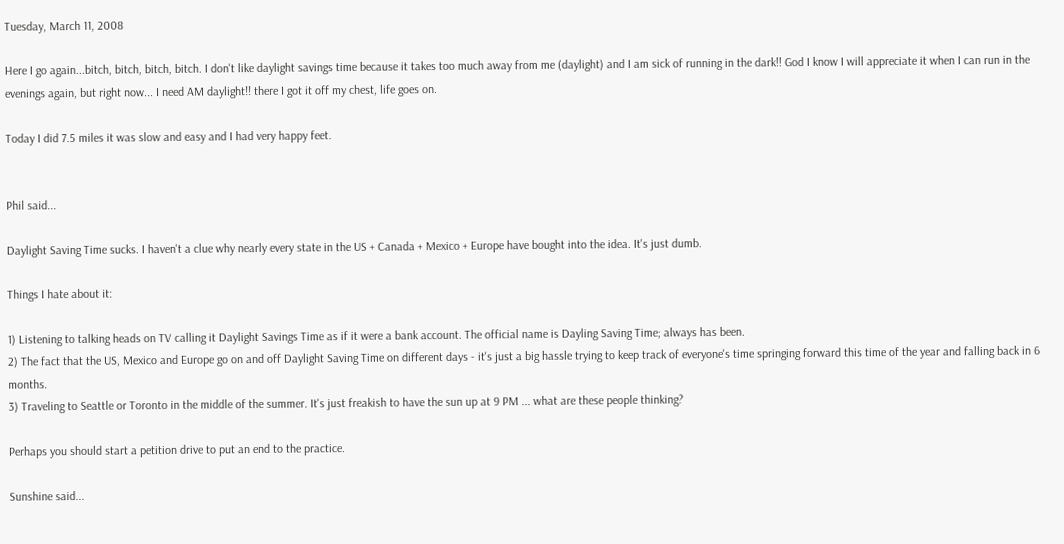Tuesday, March 11, 2008

Here I go again...bitch, bitch, bitch, bitch. I don't like daylight savings time because it takes too much away from me (daylight) and I am sick of running in the dark!! God I know I will appreciate it when I can run in the evenings again, but right now... I need AM daylight!! there I got it off my chest, life goes on.

Today I did 7.5 miles it was slow and easy and I had very happy feet.


Phil said...

Daylight Saving Time sucks. I haven't a clue why nearly every state in the US + Canada + Mexico + Europe have bought into the idea. It's just dumb.

Things I hate about it:

1) Listening to talking heads on TV calling it Daylight Savings Time as if it were a bank account. The official name is Dayling Saving Time; always has been.
2) The fact that the US, Mexico and Europe go on and off Daylight Saving Time on different days - it's just a big hassle trying to keep track of everyone's time springing forward this time of the year and falling back in 6 months.
3) Traveling to Seattle or Toronto in the middle of the summer. It's just freakish to have the sun up at 9 PM ... what are these people thinking?

Perhaps you should start a petition drive to put an end to the practice.

Sunshine said...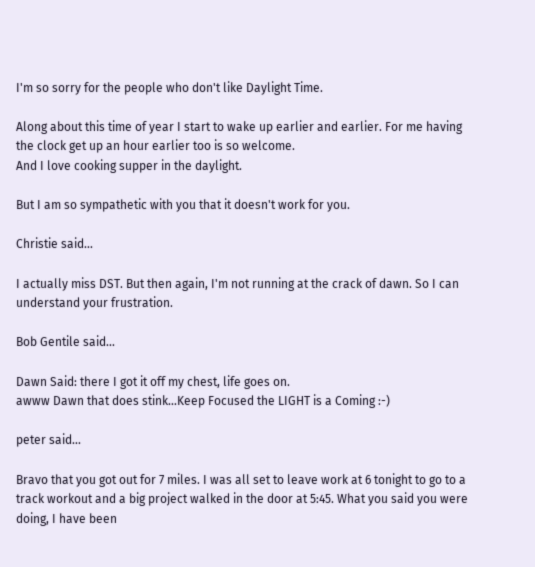I'm so sorry for the people who don't like Daylight Time.

Along about this time of year I start to wake up earlier and earlier. For me having the clock get up an hour earlier too is so welcome.
And I love cooking supper in the daylight.

But I am so sympathetic with you that it doesn't work for you.

Christie said...

I actually miss DST. But then again, I'm not running at the crack of dawn. So I can understand your frustration.

Bob Gentile said...

Dawn Said: there I got it off my chest, life goes on.
awww Dawn that does stink...Keep Focused the LIGHT is a Coming :-)

peter said...

Bravo that you got out for 7 miles. I was all set to leave work at 6 tonight to go to a track workout and a big project walked in the door at 5:45. What you said you were doing, I have been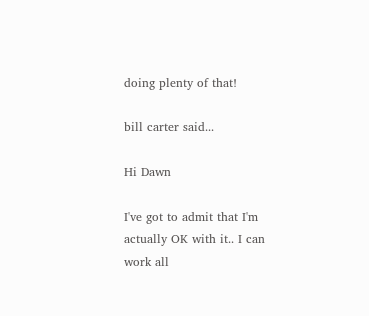doing plenty of that!

bill carter said...

Hi Dawn

I've got to admit that I'm actually OK with it.. I can work all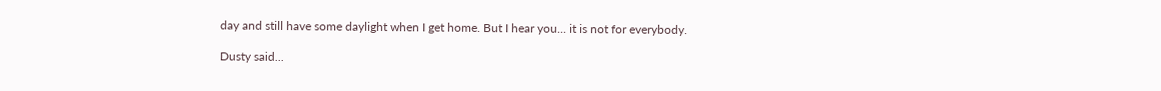day and still have some daylight when I get home. But I hear you... it is not for everybody.

Dusty said...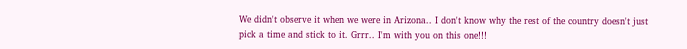We didn't observe it when we were in Arizona.. I don't know why the rest of the country doesn't just pick a time and stick to it. Grrr.. I'm with you on this one!!!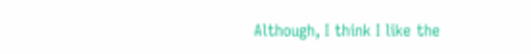Although, I think I like the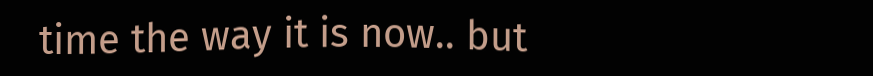time the way it is now.. but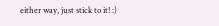either way, just stick to it! :)